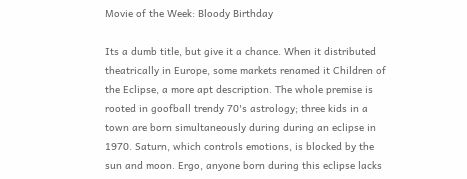Movie of the Week: Bloody Birthday

Its a dumb title, but give it a chance. When it distributed theatrically in Europe, some markets renamed it Children of the Eclipse, a more apt description. The whole premise is rooted in goofball trendy 70's astrology; three kids in a town are born simultaneously during during an eclipse in 1970. Saturn, which controls emotions, is blocked by the sun and moon. Ergo, anyone born during this eclipse lacks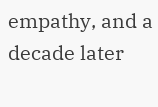empathy, and a decade later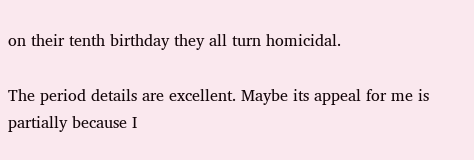on their tenth birthday they all turn homicidal.

The period details are excellent. Maybe its appeal for me is partially because I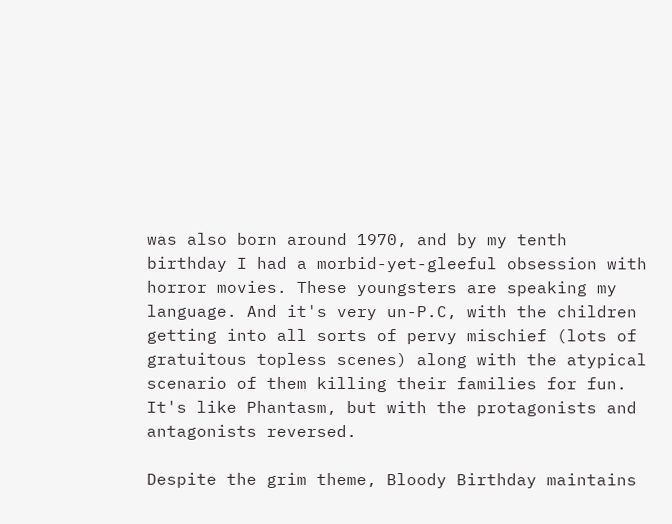was also born around 1970, and by my tenth birthday I had a morbid-yet-gleeful obsession with horror movies. These youngsters are speaking my language. And it's very un-P.C, with the children getting into all sorts of pervy mischief (lots of gratuitous topless scenes) along with the atypical scenario of them killing their families for fun. It's like Phantasm, but with the protagonists and antagonists reversed.

Despite the grim theme, Bloody Birthday maintains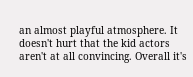an almost playful atmosphere. It doesn't hurt that the kid actors aren't at all convincing. Overall it's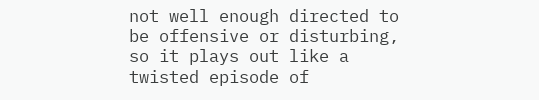not well enough directed to be offensive or disturbing, so it plays out like a twisted episode of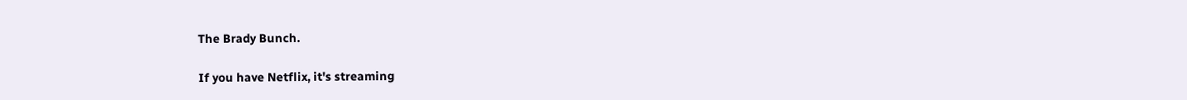The Brady Bunch.

If you have Netflix, it's streaming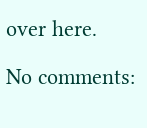over here.

No comments: